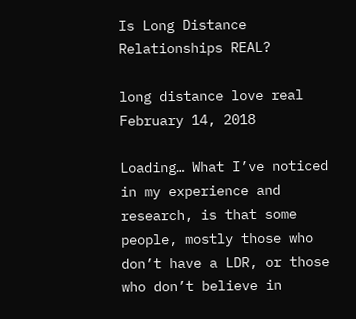Is Long Distance Relationships REAL?

long distance love real
February 14, 2018

Loading… What I’ve noticed in my experience and research, is that some people, mostly those who don’t have a LDR, or those who don’t believe in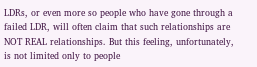LDRs, or even more so people who have gone through a failed LDR, will often claim that such relationships are NOT REAL relationships. But this feeling, unfortunately, is not limited only to people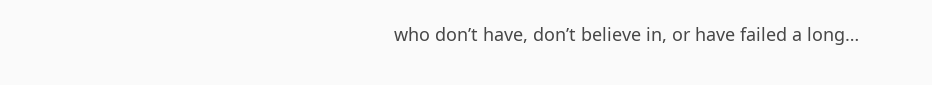who don’t have, don’t believe in, or have failed a long…